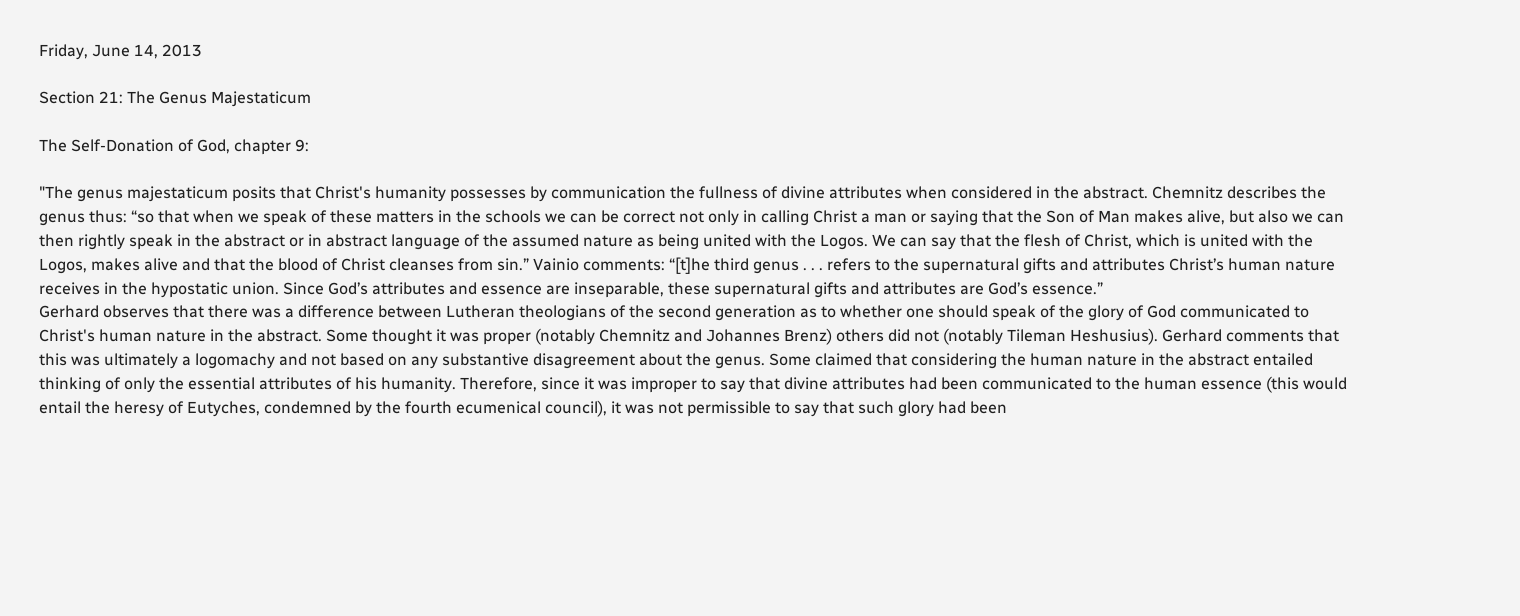Friday, June 14, 2013

Section 21: The Genus Majestaticum

The Self-Donation of God, chapter 9:

"The genus majestaticum posits that Christ's humanity possesses by communication the fullness of divine attributes when considered in the abstract. Chemnitz describes the genus thus: “so that when we speak of these matters in the schools we can be correct not only in calling Christ a man or saying that the Son of Man makes alive, but also we can then rightly speak in the abstract or in abstract language of the assumed nature as being united with the Logos. We can say that the flesh of Christ, which is united with the Logos, makes alive and that the blood of Christ cleanses from sin.” Vainio comments: “[t]he third genus . . . refers to the supernatural gifts and attributes Christ’s human nature receives in the hypostatic union. Since God’s attributes and essence are inseparable, these supernatural gifts and attributes are God’s essence.”
Gerhard observes that there was a difference between Lutheran theologians of the second generation as to whether one should speak of the glory of God communicated to Christ's human nature in the abstract. Some thought it was proper (notably Chemnitz and Johannes Brenz) others did not (notably Tileman Heshusius). Gerhard comments that this was ultimately a logomachy and not based on any substantive disagreement about the genus. Some claimed that considering the human nature in the abstract entailed thinking of only the essential attributes of his humanity. Therefore, since it was improper to say that divine attributes had been communicated to the human essence (this would entail the heresy of Eutyches, condemned by the fourth ecumenical council), it was not permissible to say that such glory had been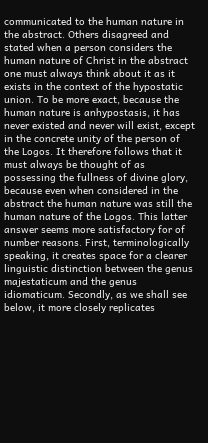communicated to the human nature in the abstract. Others disagreed and stated when a person considers the human nature of Christ in the abstract one must always think about it as it exists in the context of the hypostatic union. To be more exact, because the human nature is anhypostasis, it has never existed and never will exist, except in the concrete unity of the person of the Logos. It therefore follows that it must always be thought of as possessing the fullness of divine glory, because even when considered in the abstract the human nature was still the human nature of the Logos. This latter answer seems more satisfactory for of number reasons. First, terminologically speaking, it creates space for a clearer linguistic distinction between the genus majestaticum and the genus idiomaticum. Secondly, as we shall see below, it more closely replicates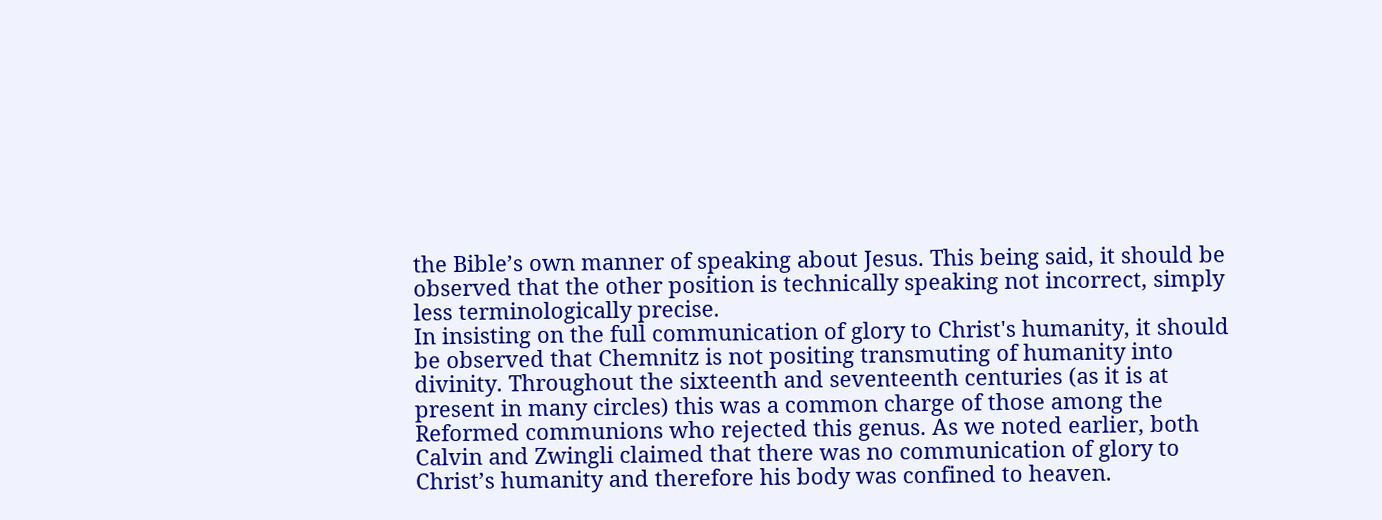the Bible’s own manner of speaking about Jesus. This being said, it should be observed that the other position is technically speaking not incorrect, simply less terminologically precise.
In insisting on the full communication of glory to Christ's humanity, it should be observed that Chemnitz is not positing transmuting of humanity into divinity. Throughout the sixteenth and seventeenth centuries (as it is at present in many circles) this was a common charge of those among the Reformed communions who rejected this genus. As we noted earlier, both Calvin and Zwingli claimed that there was no communication of glory to Christ’s humanity and therefore his body was confined to heaven.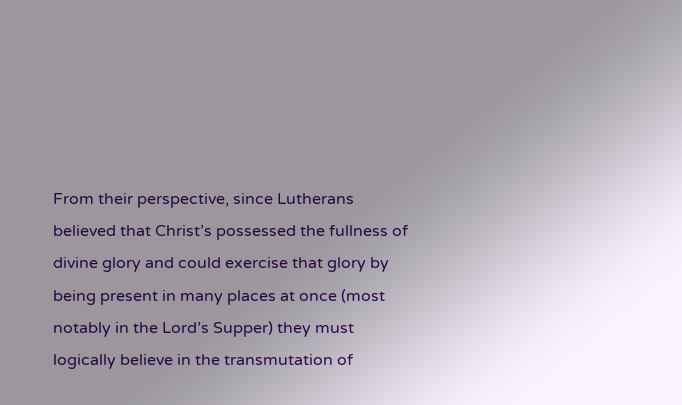From their perspective, since Lutherans believed that Christ’s possessed the fullness of divine glory and could exercise that glory by being present in many places at once (most notably in the Lord’s Supper) they must logically believe in the transmutation of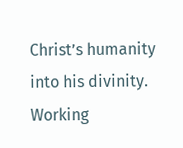Christ’s humanity into his divinity. Working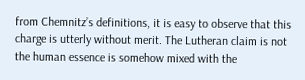from Chemnitz’s definitions, it is easy to observe that this charge is utterly without merit. The Lutheran claim is not the human essence is somehow mixed with the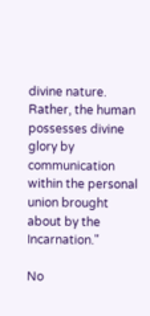divine nature. Rather, the human possesses divine glory by communication within the personal union brought about by the Incarnation."

No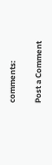comments:

Post a Comment